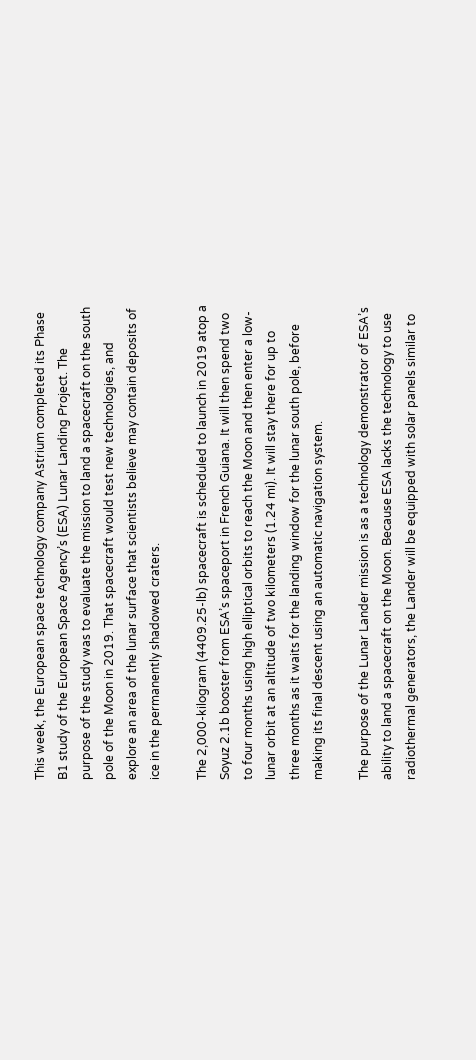This week, the European space technology company Astrium completed its Phase B1 study of the European Space Agency’s (ESA) Lunar Landing Project. The purpose of the study was to evaluate the mission to land a spacecraft on the south pole of the Moon in 2019. That spacecraft would test new technologies, and explore an area of the lunar surface that scientists believe may contain deposits of ice in the permanently shadowed craters.

The 2,000-kilogram (4409.25-lb) spacecraft is scheduled to launch in 2019 atop a Soyuz 2.1b booster from ESA’s spaceport in French Guiana. It will then spend two to four months using high elliptical orbits to reach the Moon and then enter a low-lunar orbit at an altitude of two kilometers (1.24 mi). It will stay there for up to three months as it waits for the landing window for the lunar south pole, before making its final descent using an automatic navigation system.

The purpose of the Lunar Lander mission is as a technology demonstrator of ESA’s ability to land a spacecraft on the Moon. Because ESA lacks the technology to use radiothermal generators, the Lander will be equipped with solar panels similar to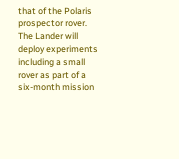that of the Polaris prospector rover. The Lander will deploy experiments including a small rover as part of a six-month mission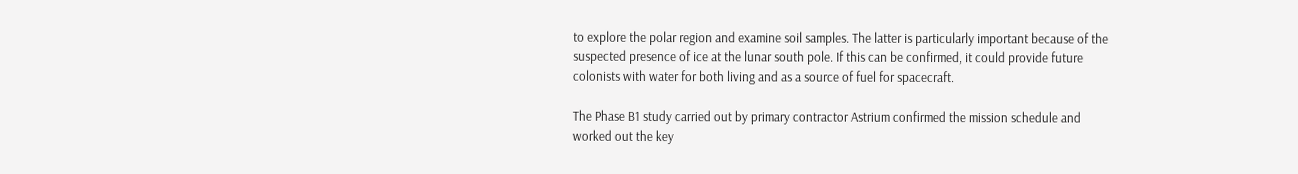to explore the polar region and examine soil samples. The latter is particularly important because of the suspected presence of ice at the lunar south pole. If this can be confirmed, it could provide future colonists with water for both living and as a source of fuel for spacecraft.

The Phase B1 study carried out by primary contractor Astrium confirmed the mission schedule and worked out the key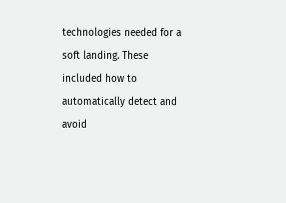technologies needed for a soft landing. These included how to automatically detect and avoid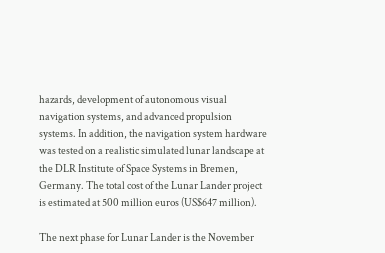hazards, development of autonomous visual navigation systems, and advanced propulsion systems. In addition, the navigation system hardware was tested on a realistic simulated lunar landscape at the DLR Institute of Space Systems in Bremen, Germany. The total cost of the Lunar Lander project is estimated at 500 million euros (US$647 million).

The next phase for Lunar Lander is the November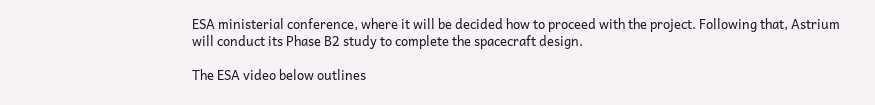ESA ministerial conference, where it will be decided how to proceed with the project. Following that, Astrium will conduct its Phase B2 study to complete the spacecraft design.

The ESA video below outlines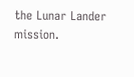the Lunar Lander mission.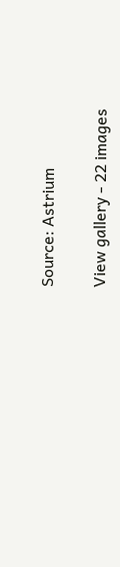Source: Astrium

View gallery - 22 images